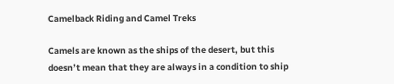Camelback Riding and Camel Treks

Camels are known as the ships of the desert, but this doesn’t mean that they are always in a condition to ship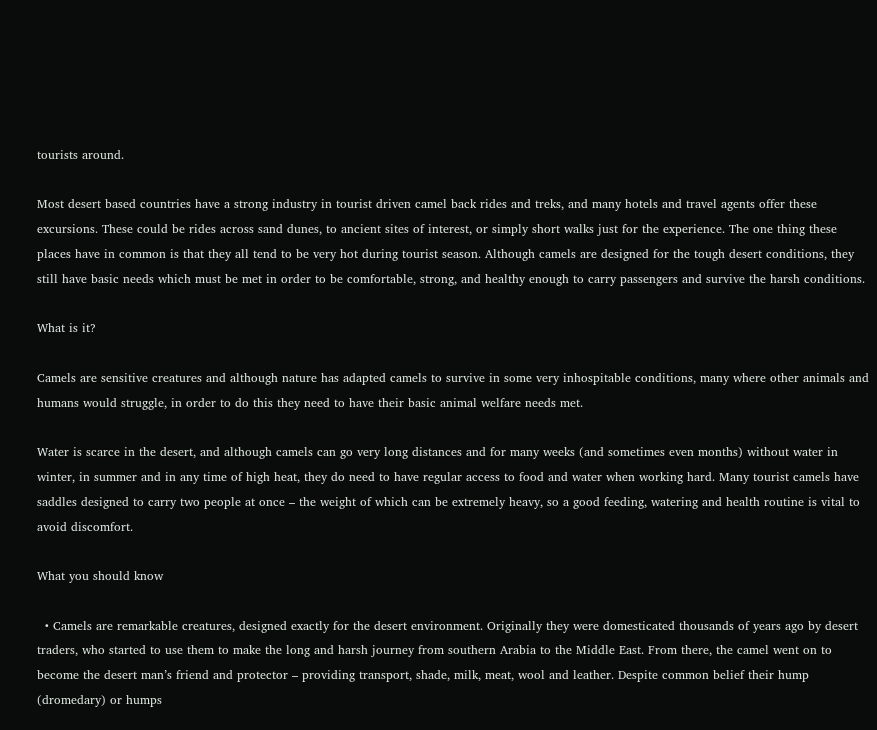tourists around.

Most desert based countries have a strong industry in tourist driven camel back rides and treks, and many hotels and travel agents offer these excursions. These could be rides across sand dunes, to ancient sites of interest, or simply short walks just for the experience. The one thing these places have in common is that they all tend to be very hot during tourist season. Although camels are designed for the tough desert conditions, they still have basic needs which must be met in order to be comfortable, strong, and healthy enough to carry passengers and survive the harsh conditions.

What is it?

Camels are sensitive creatures and although nature has adapted camels to survive in some very inhospitable conditions, many where other animals and humans would struggle, in order to do this they need to have their basic animal welfare needs met.

Water is scarce in the desert, and although camels can go very long distances and for many weeks (and sometimes even months) without water in winter, in summer and in any time of high heat, they do need to have regular access to food and water when working hard. Many tourist camels have saddles designed to carry two people at once – the weight of which can be extremely heavy, so a good feeding, watering and health routine is vital to avoid discomfort.

What you should know

  • Camels are remarkable creatures, designed exactly for the desert environment. Originally they were domesticated thousands of years ago by desert traders, who started to use them to make the long and harsh journey from southern Arabia to the Middle East. From there, the camel went on to become the desert man’s friend and protector – providing transport, shade, milk, meat, wool and leather. Despite common belief their hump (dromedary) or humps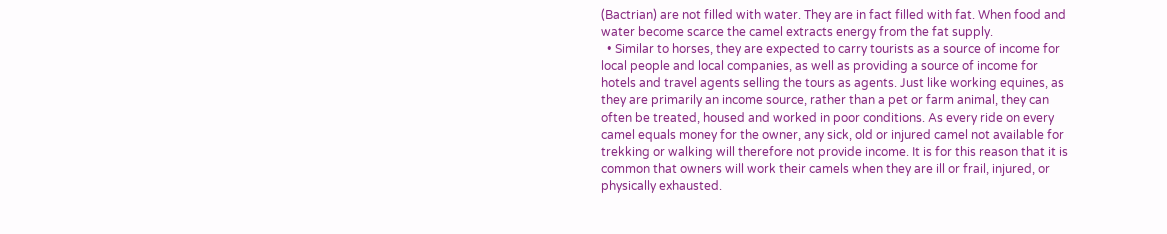(Bactrian) are not filled with water. They are in fact filled with fat. When food and water become scarce the camel extracts energy from the fat supply.
  • Similar to horses, they are expected to carry tourists as a source of income for local people and local companies, as well as providing a source of income for hotels and travel agents selling the tours as agents. Just like working equines, as they are primarily an income source, rather than a pet or farm animal, they can often be treated, housed and worked in poor conditions. As every ride on every camel equals money for the owner, any sick, old or injured camel not available for trekking or walking will therefore not provide income. It is for this reason that it is common that owners will work their camels when they are ill or frail, injured, or physically exhausted.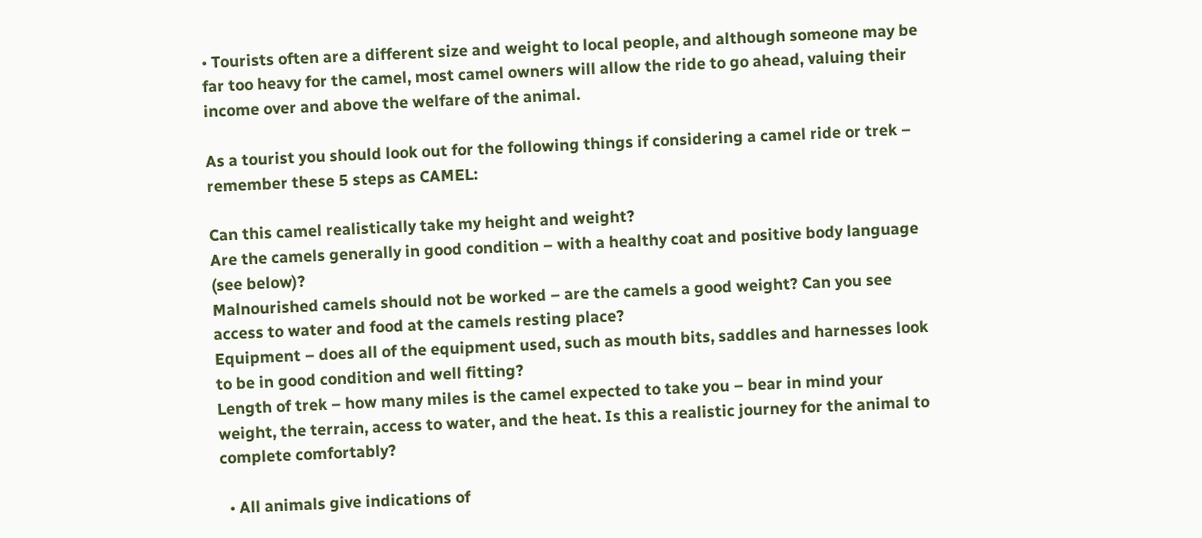• Tourists often are a different size and weight to local people, and although someone may be far too heavy for the camel, most camel owners will allow the ride to go ahead, valuing their income over and above the welfare of the animal.

As a tourist you should look out for the following things if considering a camel ride or trek – remember these 5 steps as CAMEL:

Can this camel realistically take my height and weight?
Are the camels generally in good condition – with a healthy coat and positive body language (see below)?
Malnourished camels should not be worked – are the camels a good weight? Can you see access to water and food at the camels resting place?
Equipment – does all of the equipment used, such as mouth bits, saddles and harnesses look to be in good condition and well fitting?
Length of trek – how many miles is the camel expected to take you – bear in mind your weight, the terrain, access to water, and the heat. Is this a realistic journey for the animal to complete comfortably?

  • All animals give indications of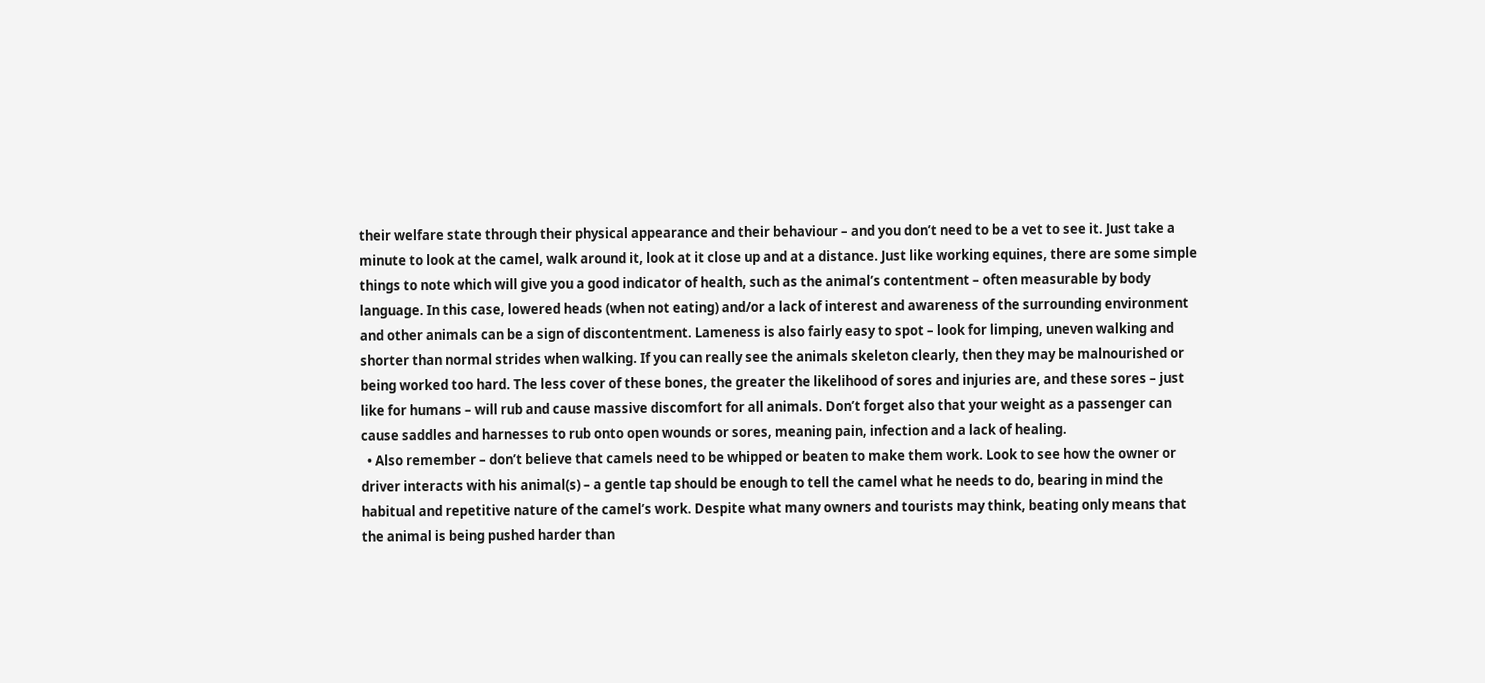their welfare state through their physical appearance and their behaviour – and you don’t need to be a vet to see it. Just take a minute to look at the camel, walk around it, look at it close up and at a distance. Just like working equines, there are some simple things to note which will give you a good indicator of health, such as the animal’s contentment – often measurable by body language. In this case, lowered heads (when not eating) and/or a lack of interest and awareness of the surrounding environment and other animals can be a sign of discontentment. Lameness is also fairly easy to spot – look for limping, uneven walking and shorter than normal strides when walking. If you can really see the animals skeleton clearly, then they may be malnourished or being worked too hard. The less cover of these bones, the greater the likelihood of sores and injuries are, and these sores – just like for humans – will rub and cause massive discomfort for all animals. Don’t forget also that your weight as a passenger can cause saddles and harnesses to rub onto open wounds or sores, meaning pain, infection and a lack of healing.
  • Also remember – don’t believe that camels need to be whipped or beaten to make them work. Look to see how the owner or driver interacts with his animal(s) – a gentle tap should be enough to tell the camel what he needs to do, bearing in mind the habitual and repetitive nature of the camel’s work. Despite what many owners and tourists may think, beating only means that the animal is being pushed harder than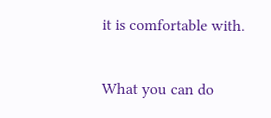it is comfortable with.

What you can do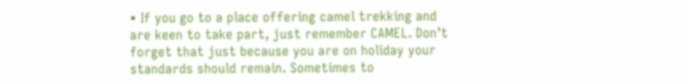• If you go to a place offering camel trekking and are keen to take part, just remember CAMEL. Don’t forget that just because you are on holiday your standards should remain. Sometimes to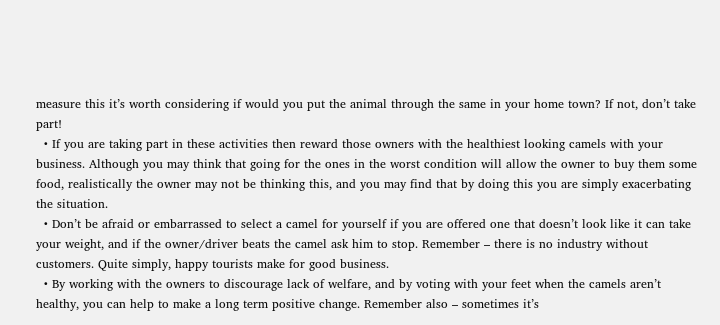measure this it’s worth considering if would you put the animal through the same in your home town? If not, don’t take part!
  • If you are taking part in these activities then reward those owners with the healthiest looking camels with your business. Although you may think that going for the ones in the worst condition will allow the owner to buy them some food, realistically the owner may not be thinking this, and you may find that by doing this you are simply exacerbating the situation.
  • Don’t be afraid or embarrassed to select a camel for yourself if you are offered one that doesn’t look like it can take your weight, and if the owner/driver beats the camel ask him to stop. Remember – there is no industry without customers. Quite simply, happy tourists make for good business.
  • By working with the owners to discourage lack of welfare, and by voting with your feet when the camels aren’t healthy, you can help to make a long term positive change. Remember also – sometimes it’s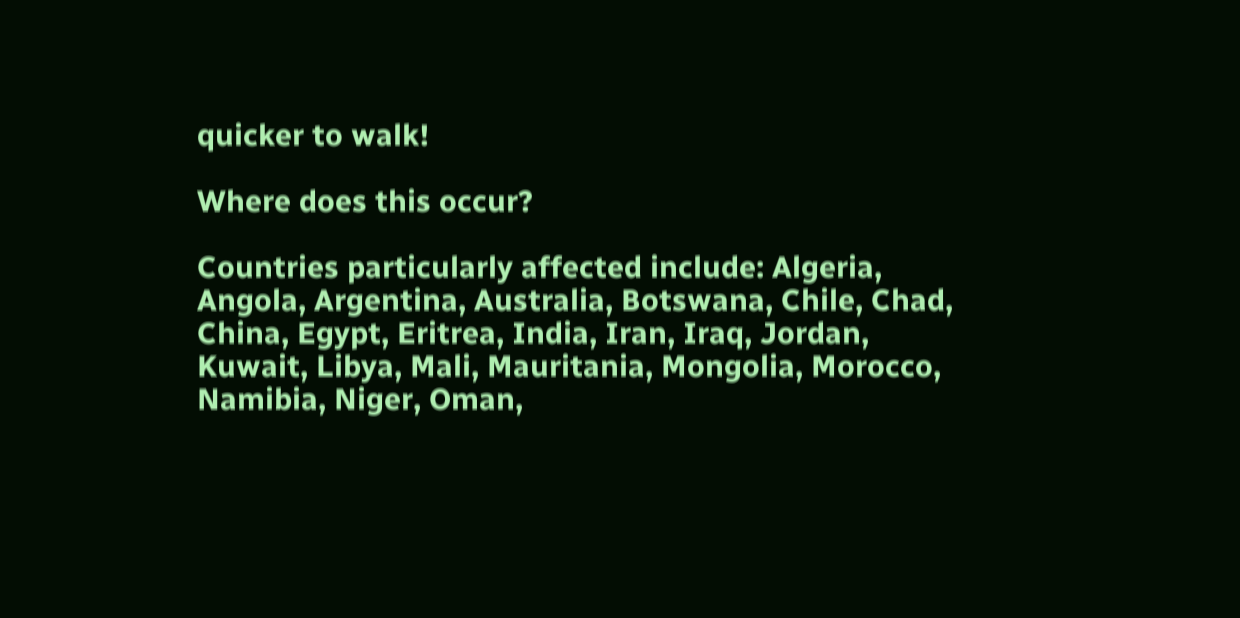quicker to walk!

Where does this occur?

Countries particularly affected include: Algeria, Angola, Argentina, Australia, Botswana, Chile, Chad, China, Egypt, Eritrea, India, Iran, Iraq, Jordan, Kuwait, Libya, Mali, Mauritania, Mongolia, Morocco, Namibia, Niger, Oman,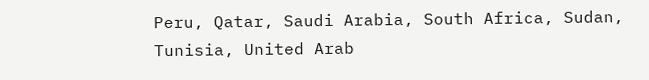Peru, Qatar, Saudi Arabia, South Africa, Sudan, Tunisia, United Arab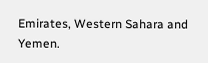Emirates, Western Sahara and Yemen.